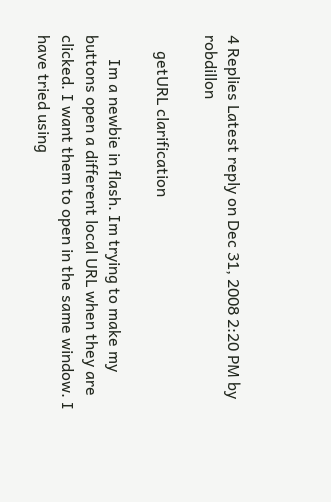4 Replies Latest reply on Dec 31, 2008 2:20 PM by robdillon

    getURL clarification

      Im a newbie in flash. Im trying to make my buttons open a different local URL when they are clicked. I want them to open in the same window. I have tried using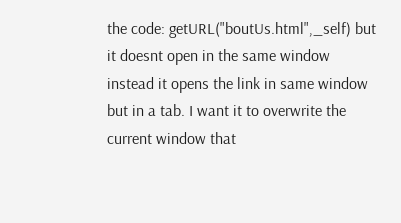the code: getURL("boutUs.html",_self) but it doesnt open in the same window instead it opens the link in same window but in a tab. I want it to overwrite the current window that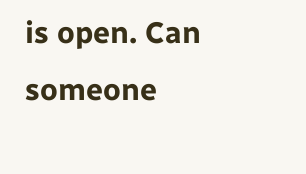is open. Can someone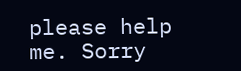please help me. Sorry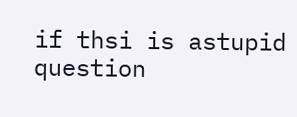if thsi is astupid question